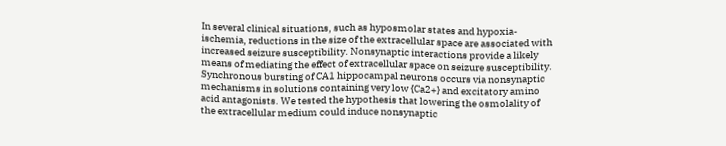In several clinical situations, such as hyposmolar states and hypoxia-ischemia, reductions in the size of the extracellular space are associated with increased seizure susceptibility. Nonsynaptic interactions provide a likely means of mediating the effect of extracellular space on seizure susceptibility. Synchronous bursting of CA1 hippocampal neurons occurs via nonsynaptic mechanisms in solutions containing very low {Ca2+} and excitatory amino acid antagonists. We tested the hypothesis that lowering the osmolality of the extracellular medium could induce nonsynaptic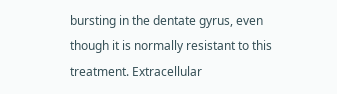bursting in the dentate gyrus, even though it is normally resistant to this treatment. Extracellular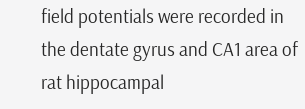field potentials were recorded in the dentate gyrus and CA1 area of rat hippocampal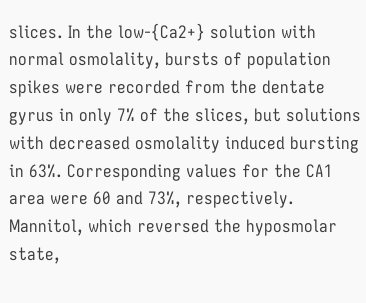slices. In the low-{Ca2+} solution with normal osmolality, bursts of population spikes were recorded from the dentate gyrus in only 7% of the slices, but solutions with decreased osmolality induced bursting in 63%. Corresponding values for the CA1 area were 60 and 73%, respectively. Mannitol, which reversed the hyposmolar state,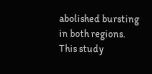abolished bursting in both regions. This study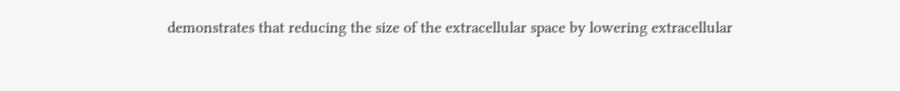demonstrates that reducing the size of the extracellular space by lowering extracellular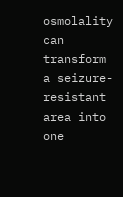osmolality can transform a seizure-resistant area into one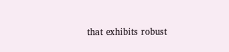that exhibits robust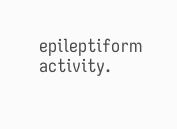epileptiform activity.